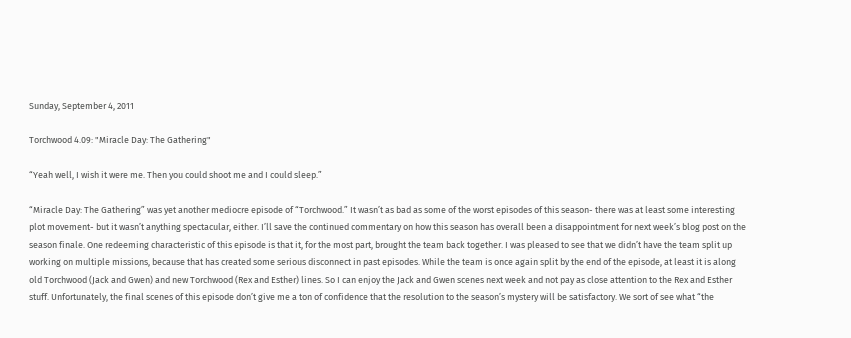Sunday, September 4, 2011

Torchwood 4.09: "Miracle Day: The Gathering"

“Yeah well, I wish it were me. Then you could shoot me and I could sleep.”

“Miracle Day: The Gathering” was yet another mediocre episode of “Torchwood.” It wasn’t as bad as some of the worst episodes of this season- there was at least some interesting plot movement- but it wasn’t anything spectacular, either. I’ll save the continued commentary on how this season has overall been a disappointment for next week’s blog post on the season finale. One redeeming characteristic of this episode is that it, for the most part, brought the team back together. I was pleased to see that we didn’t have the team split up working on multiple missions, because that has created some serious disconnect in past episodes. While the team is once again split by the end of the episode, at least it is along old Torchwood (Jack and Gwen) and new Torchwood (Rex and Esther) lines. So I can enjoy the Jack and Gwen scenes next week and not pay as close attention to the Rex and Esther stuff. Unfortunately, the final scenes of this episode don’t give me a ton of confidence that the resolution to the season’s mystery will be satisfactory. We sort of see what “the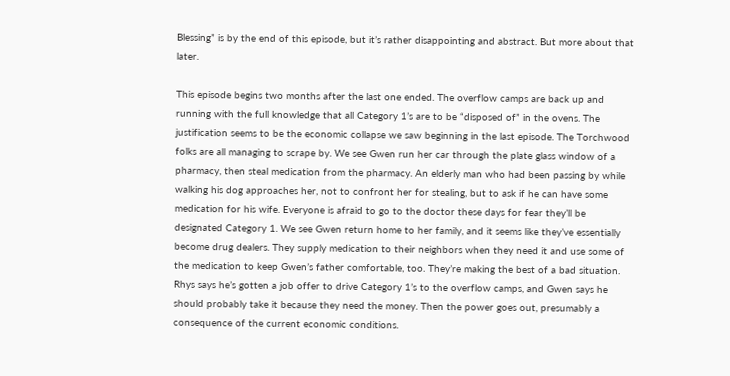Blessing” is by the end of this episode, but it’s rather disappointing and abstract. But more about that later.

This episode begins two months after the last one ended. The overflow camps are back up and running with the full knowledge that all Category 1’s are to be “disposed of” in the ovens. The justification seems to be the economic collapse we saw beginning in the last episode. The Torchwood folks are all managing to scrape by. We see Gwen run her car through the plate glass window of a pharmacy, then steal medication from the pharmacy. An elderly man who had been passing by while walking his dog approaches her, not to confront her for stealing, but to ask if he can have some medication for his wife. Everyone is afraid to go to the doctor these days for fear they’ll be designated Category 1. We see Gwen return home to her family, and it seems like they’ve essentially become drug dealers. They supply medication to their neighbors when they need it and use some of the medication to keep Gwen’s father comfortable, too. They’re making the best of a bad situation. Rhys says he’s gotten a job offer to drive Category 1’s to the overflow camps, and Gwen says he should probably take it because they need the money. Then the power goes out, presumably a consequence of the current economic conditions.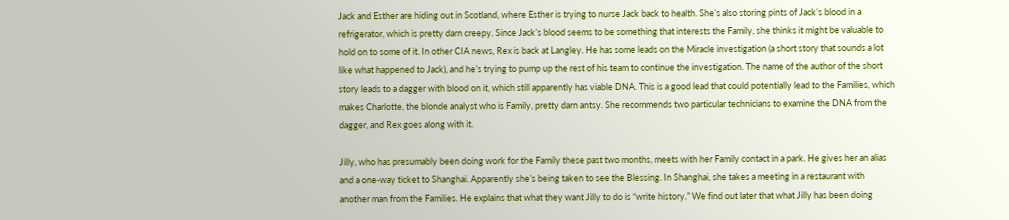Jack and Esther are hiding out in Scotland, where Esther is trying to nurse Jack back to health. She’s also storing pints of Jack’s blood in a refrigerator, which is pretty darn creepy. Since Jack’s blood seems to be something that interests the Family, she thinks it might be valuable to hold on to some of it. In other CIA news, Rex is back at Langley. He has some leads on the Miracle investigation (a short story that sounds a lot like what happened to Jack), and he’s trying to pump up the rest of his team to continue the investigation. The name of the author of the short story leads to a dagger with blood on it, which still apparently has viable DNA. This is a good lead that could potentially lead to the Families, which makes Charlotte, the blonde analyst who is Family, pretty darn antsy. She recommends two particular technicians to examine the DNA from the dagger, and Rex goes along with it.

Jilly, who has presumably been doing work for the Family these past two months, meets with her Family contact in a park. He gives her an alias and a one-way ticket to Shanghai. Apparently she’s being taken to see the Blessing. In Shanghai, she takes a meeting in a restaurant with another man from the Families. He explains that what they want Jilly to do is “write history.” We find out later that what Jilly has been doing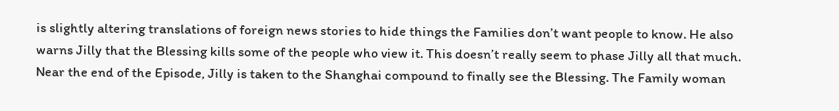is slightly altering translations of foreign news stories to hide things the Families don’t want people to know. He also warns Jilly that the Blessing kills some of the people who view it. This doesn’t really seem to phase Jilly all that much. Near the end of the Episode, Jilly is taken to the Shanghai compound to finally see the Blessing. The Family woman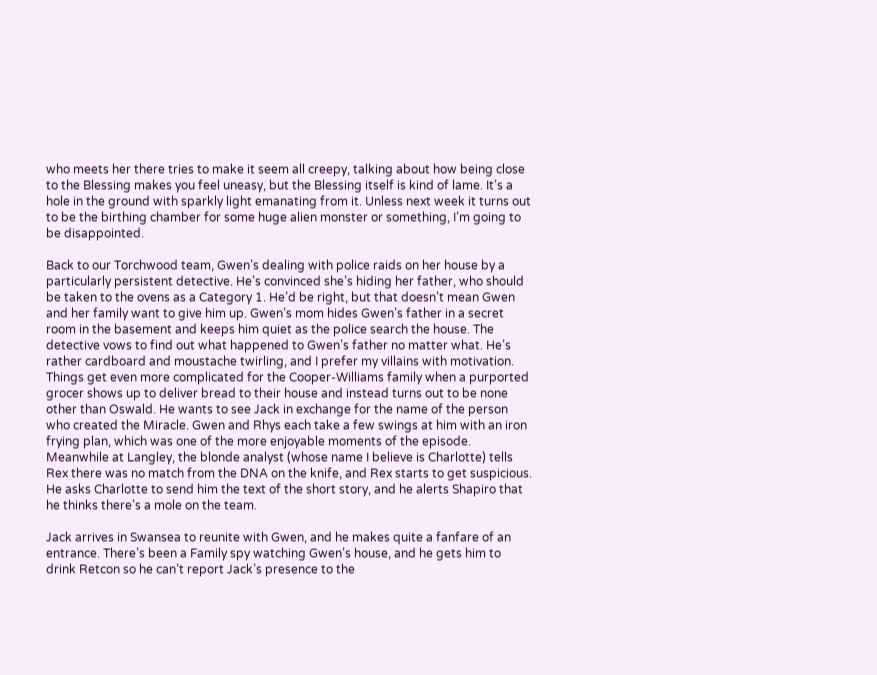who meets her there tries to make it seem all creepy, talking about how being close to the Blessing makes you feel uneasy, but the Blessing itself is kind of lame. It’s a hole in the ground with sparkly light emanating from it. Unless next week it turns out to be the birthing chamber for some huge alien monster or something, I’m going to be disappointed.

Back to our Torchwood team, Gwen’s dealing with police raids on her house by a particularly persistent detective. He’s convinced she’s hiding her father, who should be taken to the ovens as a Category 1. He’d be right, but that doesn’t mean Gwen and her family want to give him up. Gwen’s mom hides Gwen’s father in a secret room in the basement and keeps him quiet as the police search the house. The detective vows to find out what happened to Gwen’s father no matter what. He’s rather cardboard and moustache twirling, and I prefer my villains with motivation. Things get even more complicated for the Cooper-Williams family when a purported grocer shows up to deliver bread to their house and instead turns out to be none other than Oswald. He wants to see Jack in exchange for the name of the person who created the Miracle. Gwen and Rhys each take a few swings at him with an iron frying plan, which was one of the more enjoyable moments of the episode. Meanwhile at Langley, the blonde analyst (whose name I believe is Charlotte) tells Rex there was no match from the DNA on the knife, and Rex starts to get suspicious. He asks Charlotte to send him the text of the short story, and he alerts Shapiro that he thinks there’s a mole on the team.

Jack arrives in Swansea to reunite with Gwen, and he makes quite a fanfare of an entrance. There’s been a Family spy watching Gwen’s house, and he gets him to drink Retcon so he can’t report Jack’s presence to the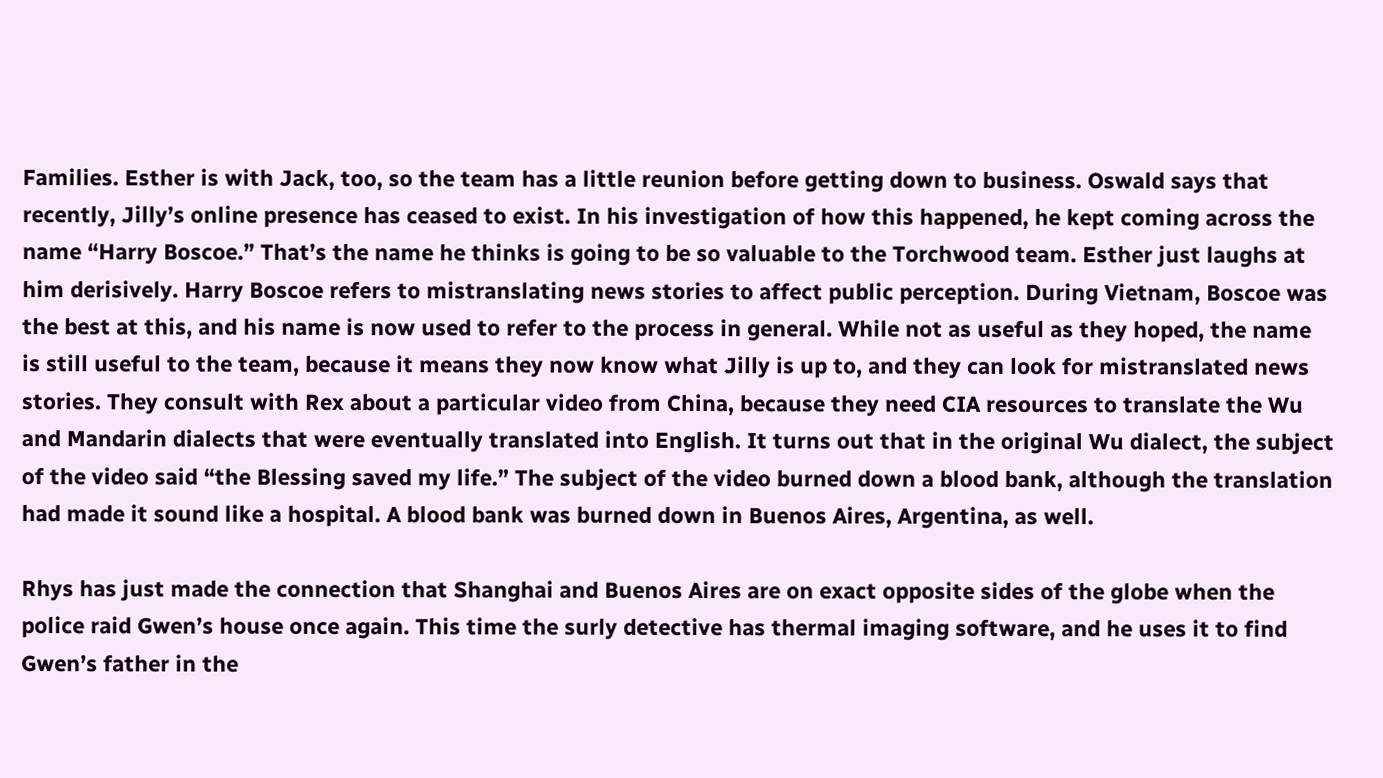Families. Esther is with Jack, too, so the team has a little reunion before getting down to business. Oswald says that recently, Jilly’s online presence has ceased to exist. In his investigation of how this happened, he kept coming across the name “Harry Boscoe.” That’s the name he thinks is going to be so valuable to the Torchwood team. Esther just laughs at him derisively. Harry Boscoe refers to mistranslating news stories to affect public perception. During Vietnam, Boscoe was the best at this, and his name is now used to refer to the process in general. While not as useful as they hoped, the name is still useful to the team, because it means they now know what Jilly is up to, and they can look for mistranslated news stories. They consult with Rex about a particular video from China, because they need CIA resources to translate the Wu and Mandarin dialects that were eventually translated into English. It turns out that in the original Wu dialect, the subject of the video said “the Blessing saved my life.” The subject of the video burned down a blood bank, although the translation had made it sound like a hospital. A blood bank was burned down in Buenos Aires, Argentina, as well.

Rhys has just made the connection that Shanghai and Buenos Aires are on exact opposite sides of the globe when the police raid Gwen’s house once again. This time the surly detective has thermal imaging software, and he uses it to find Gwen’s father in the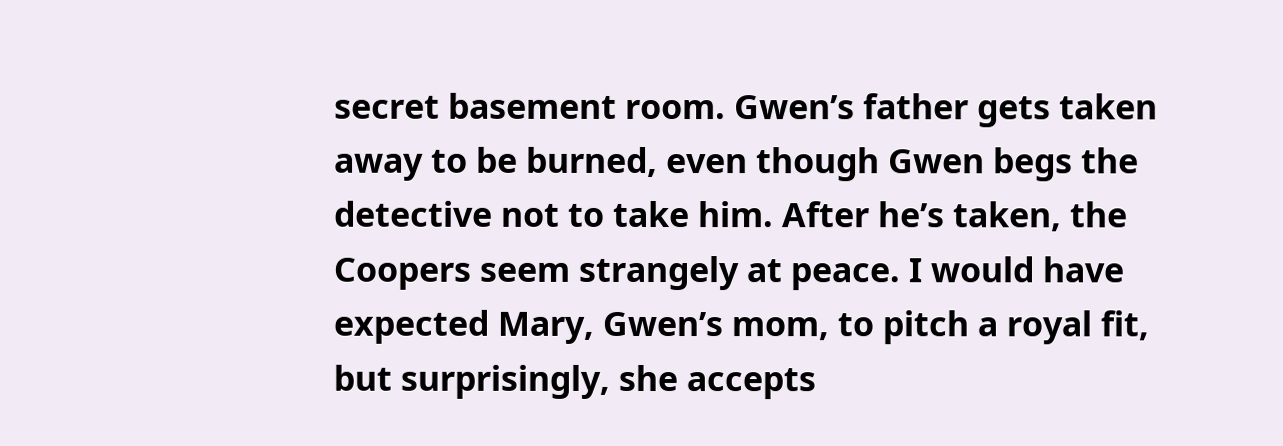secret basement room. Gwen’s father gets taken away to be burned, even though Gwen begs the detective not to take him. After he’s taken, the Coopers seem strangely at peace. I would have expected Mary, Gwen’s mom, to pitch a royal fit, but surprisingly, she accepts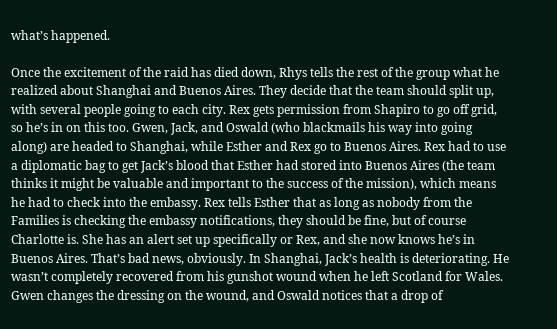what’s happened.

Once the excitement of the raid has died down, Rhys tells the rest of the group what he realized about Shanghai and Buenos Aires. They decide that the team should split up, with several people going to each city. Rex gets permission from Shapiro to go off grid, so he’s in on this too. Gwen, Jack, and Oswald (who blackmails his way into going along) are headed to Shanghai, while Esther and Rex go to Buenos Aires. Rex had to use a diplomatic bag to get Jack’s blood that Esther had stored into Buenos Aires (the team thinks it might be valuable and important to the success of the mission), which means he had to check into the embassy. Rex tells Esther that as long as nobody from the Families is checking the embassy notifications, they should be fine, but of course Charlotte is. She has an alert set up specifically or Rex, and she now knows he’s in Buenos Aires. That’s bad news, obviously. In Shanghai, Jack’s health is deteriorating. He wasn’t completely recovered from his gunshot wound when he left Scotland for Wales. Gwen changes the dressing on the wound, and Oswald notices that a drop of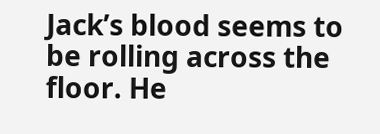Jack’s blood seems to be rolling across the floor. He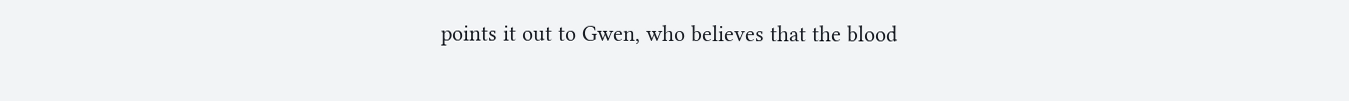points it out to Gwen, who believes that the blood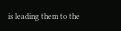is leading them to the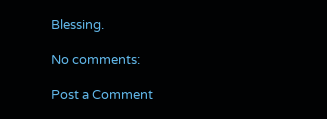Blessing.

No comments:

Post a Comment